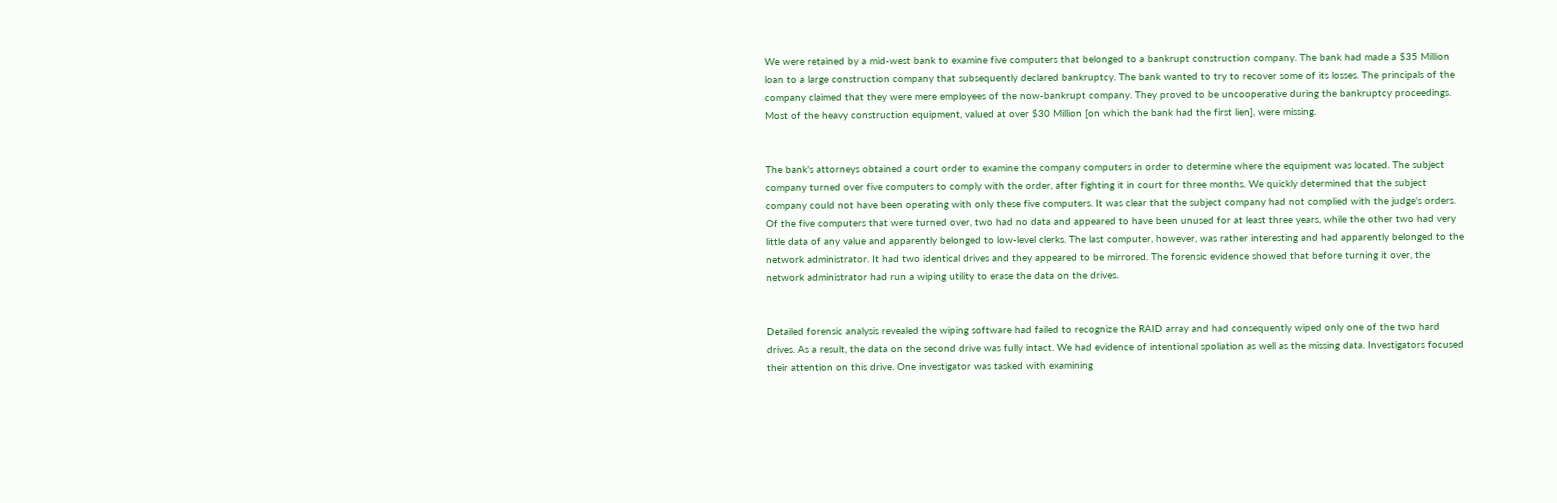We were retained by a mid-west bank to examine five computers that belonged to a bankrupt construction company. The bank had made a $35 Million loan to a large construction company that subsequently declared bankruptcy. The bank wanted to try to recover some of its losses. The principals of the company claimed that they were mere employees of the now-bankrupt company. They proved to be uncooperative during the bankruptcy proceedings. Most of the heavy construction equipment, valued at over $30 Million [on which the bank had the first lien], were missing.


The bank's attorneys obtained a court order to examine the company computers in order to determine where the equipment was located. The subject company turned over five computers to comply with the order, after fighting it in court for three months. We quickly determined that the subject company could not have been operating with only these five computers. It was clear that the subject company had not complied with the judge's orders. Of the five computers that were turned over, two had no data and appeared to have been unused for at least three years, while the other two had very little data of any value and apparently belonged to low-level clerks. The last computer, however, was rather interesting and had apparently belonged to the network administrator. It had two identical drives and they appeared to be mirrored. The forensic evidence showed that before turning it over, the network administrator had run a wiping utility to erase the data on the drives.


Detailed forensic analysis revealed the wiping software had failed to recognize the RAID array and had consequently wiped only one of the two hard drives. As a result, the data on the second drive was fully intact. We had evidence of intentional spoliation as well as the missing data. Investigators focused their attention on this drive. One investigator was tasked with examining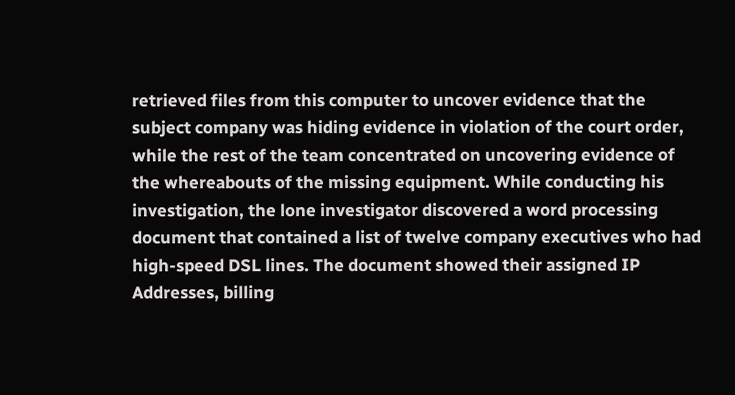retrieved files from this computer to uncover evidence that the subject company was hiding evidence in violation of the court order, while the rest of the team concentrated on uncovering evidence of the whereabouts of the missing equipment. While conducting his investigation, the lone investigator discovered a word processing document that contained a list of twelve company executives who had high-speed DSL lines. The document showed their assigned IP Addresses, billing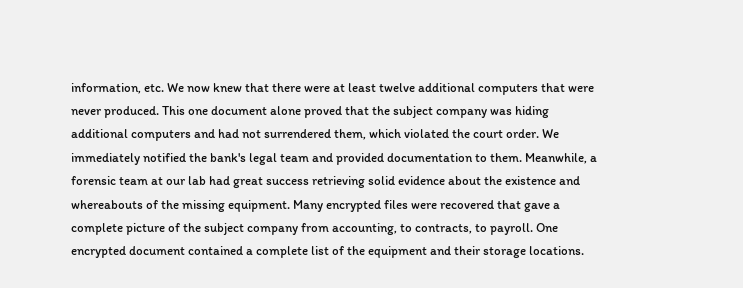information, etc. We now knew that there were at least twelve additional computers that were never produced. This one document alone proved that the subject company was hiding additional computers and had not surrendered them, which violated the court order. We immediately notified the bank's legal team and provided documentation to them. Meanwhile, a forensic team at our lab had great success retrieving solid evidence about the existence and whereabouts of the missing equipment. Many encrypted files were recovered that gave a complete picture of the subject company from accounting, to contracts, to payroll. One encrypted document contained a complete list of the equipment and their storage locations.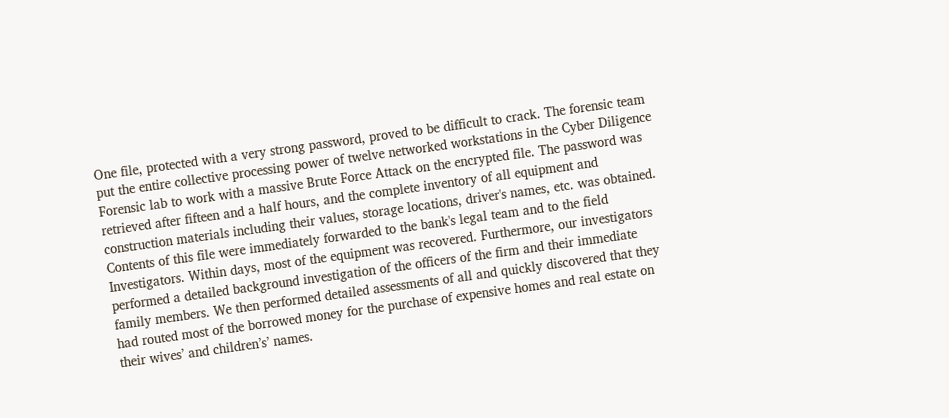One file, protected with a very strong password, proved to be difficult to crack. The forensic team put the entire collective processing power of twelve networked workstations in the Cyber Diligence Forensic lab to work with a massive Brute Force Attack on the encrypted file. The password was retrieved after fifteen and a half hours, and the complete inventory of all equipment and construction materials including their values, storage locations, driver's names, etc. was obtained. Contents of this file were immediately forwarded to the bank's legal team and to the field Investigators. Within days, most of the equipment was recovered. Furthermore, our investigators performed a detailed background investigation of the officers of the firm and their immediate family members. We then performed detailed assessments of all and quickly discovered that they had routed most of the borrowed money for the purchase of expensive homes and real estate on their wives’ and children’s’ names.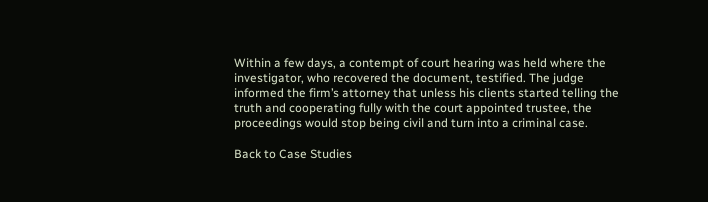Within a few days, a contempt of court hearing was held where the investigator, who recovered the document, testified. The judge informed the firm’s attorney that unless his clients started telling the truth and cooperating fully with the court appointed trustee, the proceedings would stop being civil and turn into a criminal case.

Back to Case Studies